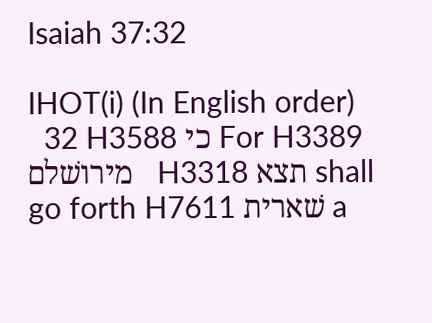Isaiah 37:32

IHOT(i) (In English order)
  32 H3588 כי For H3389 מירושׁלם   H3318 תצא shall go forth H7611 שׁארית a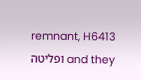remnant, H6413 ופליטה and they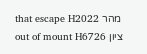that escape H2022 מהר out of mount H6726 ציון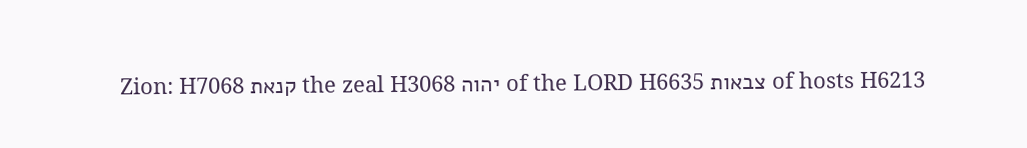Zion: H7068 קנאת the zeal H3068 יהוה of the LORD H6635 צבאות of hosts H6213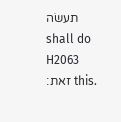תעשׂה shall do H2063 זאת׃ this.